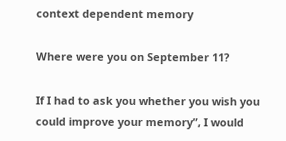context dependent memory

Where were you on September 11?

If I had to ask you whether you wish you could improve your memory”, I would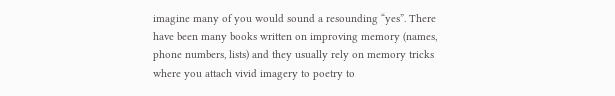imagine many of you would sound a resounding “yes”. There have been many books written on improving memory (names, phone numbers, lists) and they usually rely on memory tricks where you attach vivid imagery to poetry to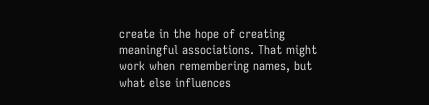create in the hope of creating meaningful associations. That might work when remembering names, but what else influences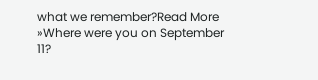what we remember?Read More »Where were you on September 11?